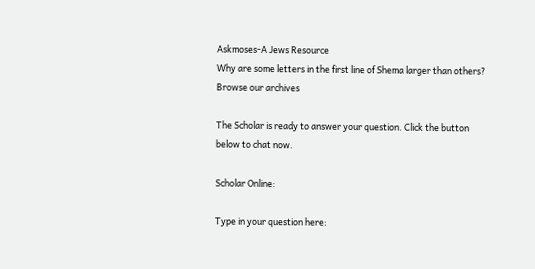Askmoses-A Jews Resource
Why are some letters in the first line of Shema larger than others?
Browse our archives

The Scholar is ready to answer your question. Click the button below to chat now.

Scholar Online:

Type in your question here: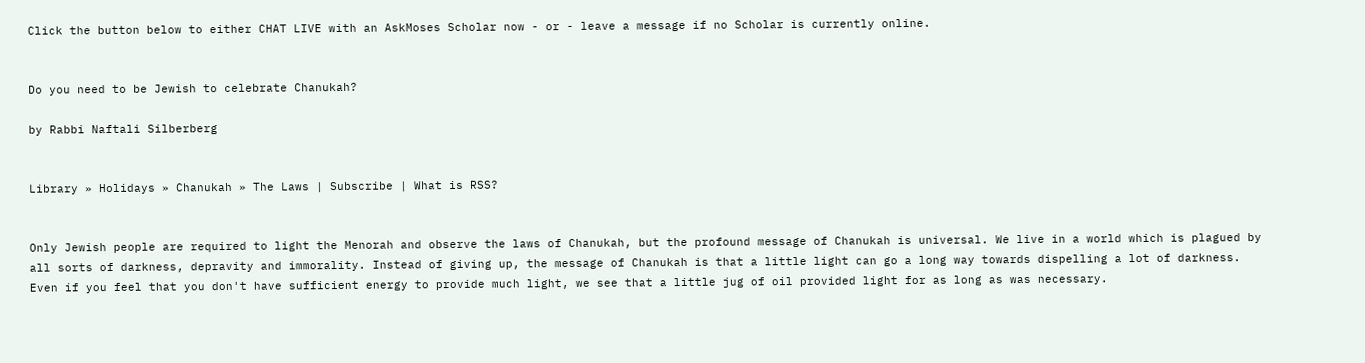Click the button below to either CHAT LIVE with an AskMoses Scholar now - or - leave a message if no Scholar is currently online.


Do you need to be Jewish to celebrate Chanukah?

by Rabbi Naftali Silberberg


Library » Holidays » Chanukah » The Laws | Subscribe | What is RSS?


Only Jewish people are required to light the Menorah and observe the laws of Chanukah, but the profound message of Chanukah is universal. We live in a world which is plagued by all sorts of darkness, depravity and immorality. Instead of giving up, the message of Chanukah is that a little light can go a long way towards dispelling a lot of darkness. Even if you feel that you don't have sufficient energy to provide much light, we see that a little jug of oil provided light for as long as was necessary.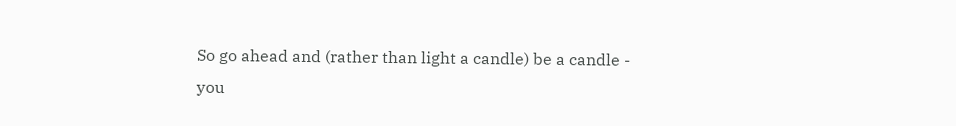So go ahead and (rather than light a candle) be a candle - you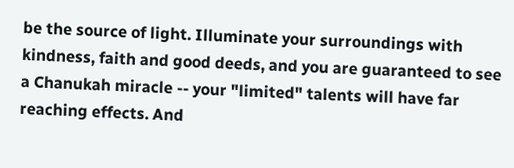be the source of light. Illuminate your surroundings with kindness, faith and good deeds, and you are guaranteed to see a Chanukah miracle -- your "limited" talents will have far reaching effects. And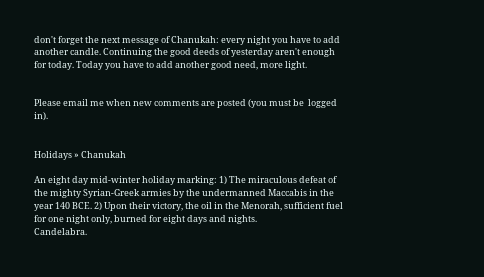don't forget the next message of Chanukah: every night you have to add another candle. Continuing the good deeds of yesterday aren't enough for today. Today you have to add another good need, more light.


Please email me when new comments are posted (you must be  logged in).


Holidays » Chanukah

An eight day mid-winter holiday marking: 1) The miraculous defeat of the mighty Syrian-Greek armies by the undermanned Maccabis in the year 140 BCE. 2) Upon their victory, the oil in the Menorah, sufficient fuel for one night only, burned for eight days and nights.
Candelabra.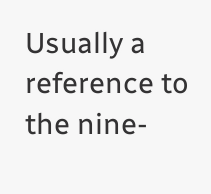Usually a reference to the nine-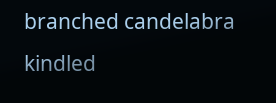branched candelabra kindled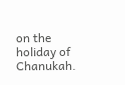on the holiday of Chanukah.